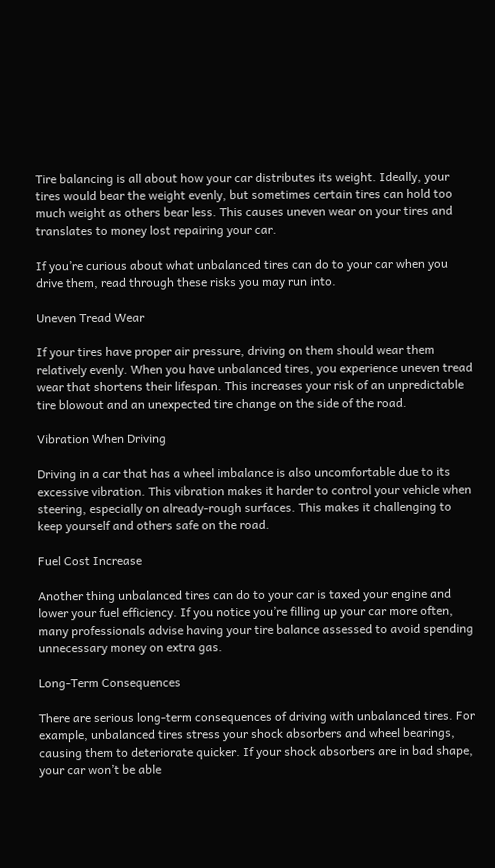Tire balancing is all about how your car distributes its weight. Ideally, your tires would bear the weight evenly, but sometimes certain tires can hold too much weight as others bear less. This causes uneven wear on your tires and translates to money lost repairing your car.

If you’re curious about what unbalanced tires can do to your car when you drive them, read through these risks you may run into.

Uneven Tread Wear

If your tires have proper air pressure, driving on them should wear them relatively evenly. When you have unbalanced tires, you experience uneven tread wear that shortens their lifespan. This increases your risk of an unpredictable tire blowout and an unexpected tire change on the side of the road.

Vibration When Driving

Driving in a car that has a wheel imbalance is also uncomfortable due to its excessive vibration. This vibration makes it harder to control your vehicle when steering, especially on already-rough surfaces. This makes it challenging to keep yourself and others safe on the road.

Fuel Cost Increase

Another thing unbalanced tires can do to your car is taxed your engine and lower your fuel efficiency. If you notice you’re filling up your car more often, many professionals advise having your tire balance assessed to avoid spending unnecessary money on extra gas.

Long-Term Consequences

There are serious long-term consequences of driving with unbalanced tires. For example, unbalanced tires stress your shock absorbers and wheel bearings, causing them to deteriorate quicker. If your shock absorbers are in bad shape, your car won’t be able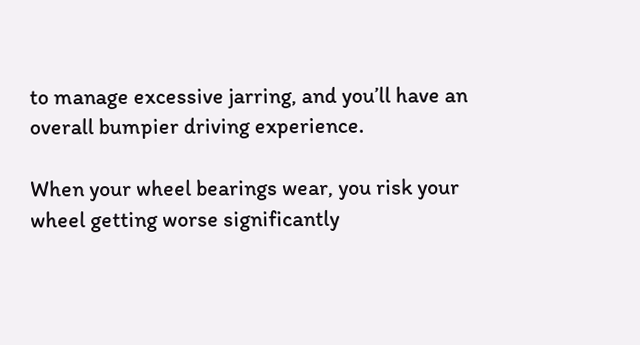to manage excessive jarring, and you’ll have an overall bumpier driving experience.

When your wheel bearings wear, you risk your wheel getting worse significantly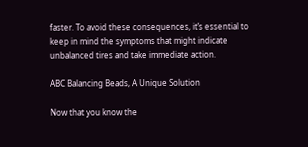faster. To avoid these consequences, it’s essential to keep in mind the symptoms that might indicate unbalanced tires and take immediate action.

ABC Balancing Beads, A Unique Solution

Now that you know the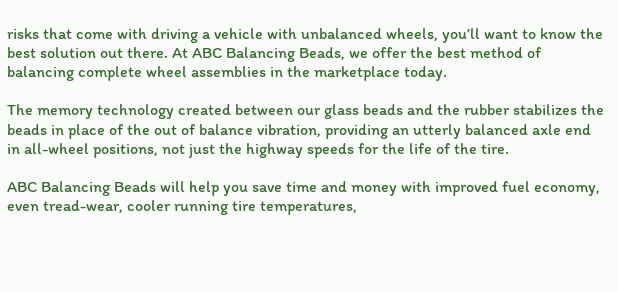risks that come with driving a vehicle with unbalanced wheels, you’ll want to know the best solution out there. At ABC Balancing Beads, we offer the best method of balancing complete wheel assemblies in the marketplace today.

The memory technology created between our glass beads and the rubber stabilizes the beads in place of the out of balance vibration, providing an utterly balanced axle end in all-wheel positions, not just the highway speeds for the life of the tire.

ABC Balancing Beads will help you save time and money with improved fuel economy, even tread-wear, cooler running tire temperatures,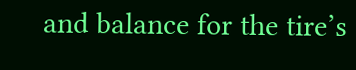and balance for the tire’s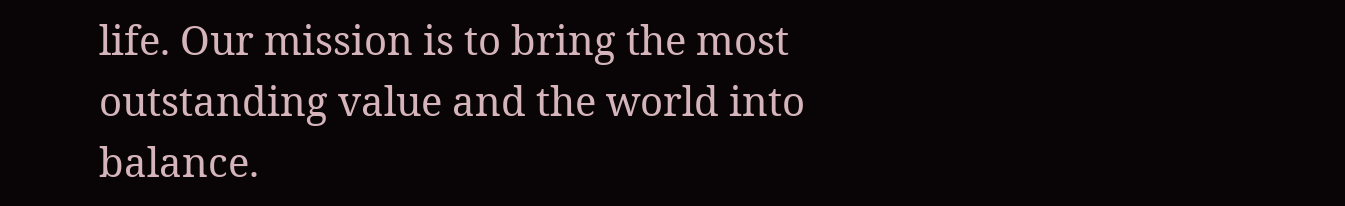life. Our mission is to bring the most outstanding value and the world into balance.